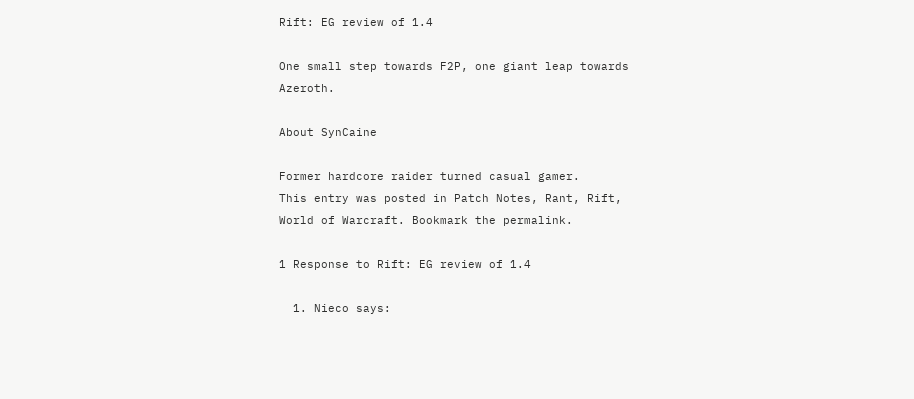Rift: EG review of 1.4

One small step towards F2P, one giant leap towards Azeroth.

About SynCaine

Former hardcore raider turned casual gamer.
This entry was posted in Patch Notes, Rant, Rift, World of Warcraft. Bookmark the permalink.

1 Response to Rift: EG review of 1.4

  1. Nieco says: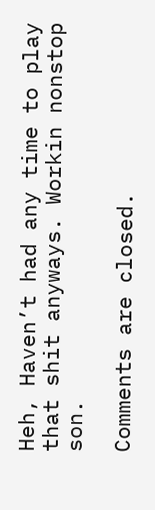Heh, Haven’t had any time to play that shit anyways. Workin nonstop son.

Comments are closed.